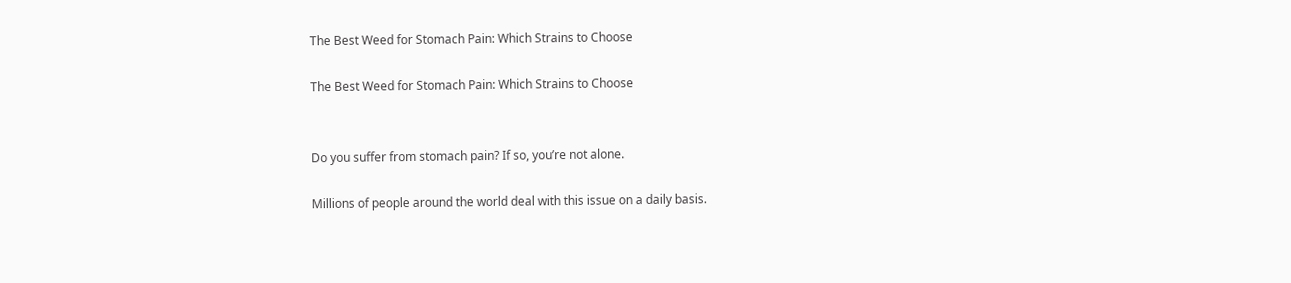The Best Weed for Stomach Pain: Which Strains to Choose

The Best Weed for Stomach Pain: Which Strains to Choose


Do you suffer from stomach pain? If so, you’re not alone.

Millions of people around the world deal with this issue on a daily basis.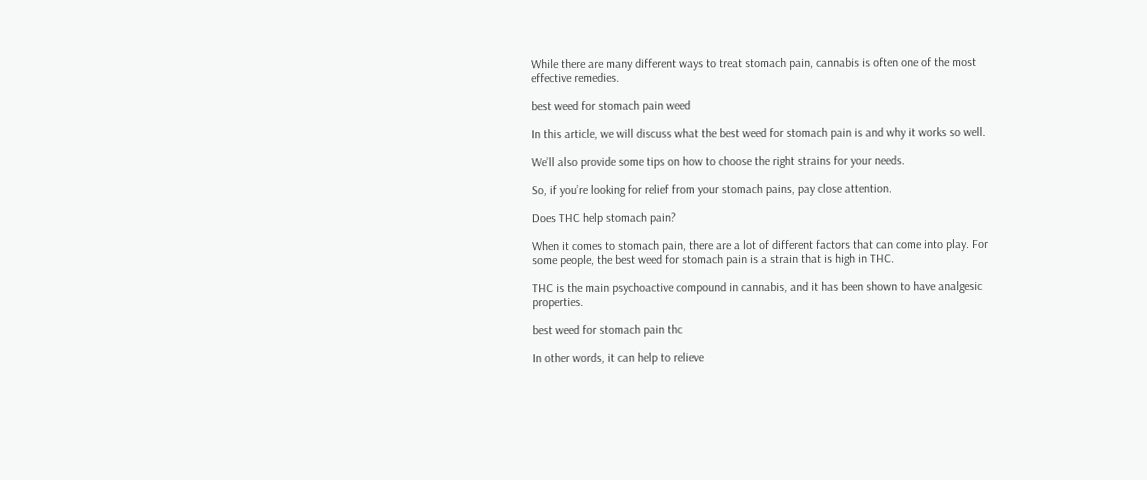While there are many different ways to treat stomach pain, cannabis is often one of the most effective remedies.

best weed for stomach pain weed

In this article, we will discuss what the best weed for stomach pain is and why it works so well.

We’ll also provide some tips on how to choose the right strains for your needs.

So, if you’re looking for relief from your stomach pains, pay close attention.

Does THC help stomach pain?

When it comes to stomach pain, there are a lot of different factors that can come into play. For some people, the best weed for stomach pain is a strain that is high in THC.

THC is the main psychoactive compound in cannabis, and it has been shown to have analgesic properties.

best weed for stomach pain thc

In other words, it can help to relieve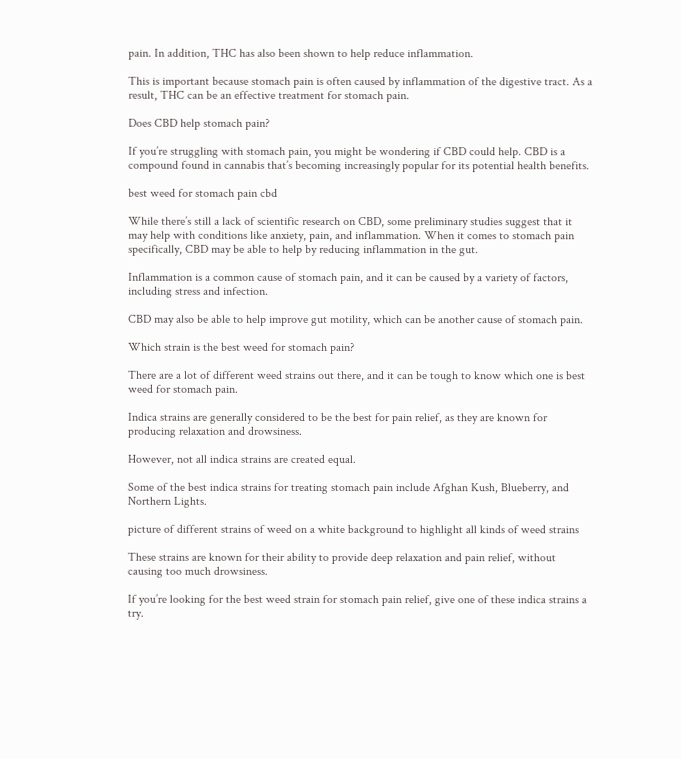pain. In addition, THC has also been shown to help reduce inflammation.

This is important because stomach pain is often caused by inflammation of the digestive tract. As a result, THC can be an effective treatment for stomach pain.

Does CBD help stomach pain?

If you’re struggling with stomach pain, you might be wondering if CBD could help. CBD is a compound found in cannabis that’s becoming increasingly popular for its potential health benefits.

best weed for stomach pain cbd

While there’s still a lack of scientific research on CBD, some preliminary studies suggest that it may help with conditions like anxiety, pain, and inflammation. When it comes to stomach pain specifically, CBD may be able to help by reducing inflammation in the gut.

Inflammation is a common cause of stomach pain, and it can be caused by a variety of factors, including stress and infection.

CBD may also be able to help improve gut motility, which can be another cause of stomach pain.

Which strain is the best weed for stomach pain?

There are a lot of different weed strains out there, and it can be tough to know which one is best weed for stomach pain.

Indica strains are generally considered to be the best for pain relief, as they are known for producing relaxation and drowsiness.

However, not all indica strains are created equal.

Some of the best indica strains for treating stomach pain include Afghan Kush, Blueberry, and Northern Lights.

picture of different strains of weed on a white background to highlight all kinds of weed strains

These strains are known for their ability to provide deep relaxation and pain relief, without causing too much drowsiness.

If you’re looking for the best weed strain for stomach pain relief, give one of these indica strains a try.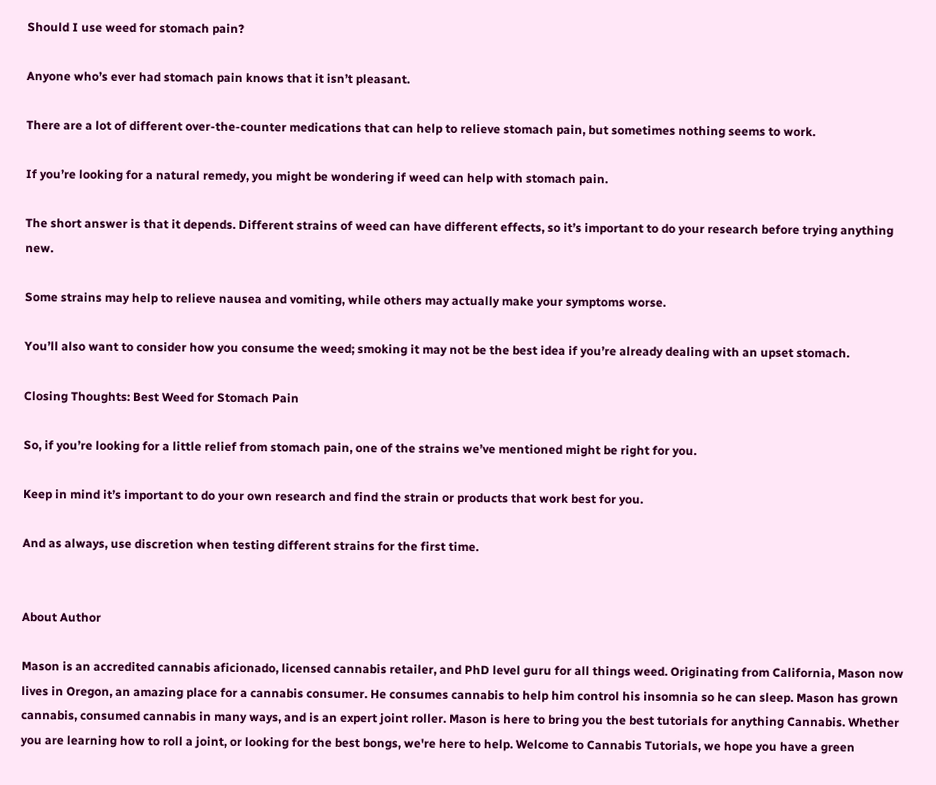Should I use weed for stomach pain?

Anyone who’s ever had stomach pain knows that it isn’t pleasant.

There are a lot of different over-the-counter medications that can help to relieve stomach pain, but sometimes nothing seems to work.

If you’re looking for a natural remedy, you might be wondering if weed can help with stomach pain.

The short answer is that it depends. Different strains of weed can have different effects, so it’s important to do your research before trying anything new.

Some strains may help to relieve nausea and vomiting, while others may actually make your symptoms worse.

You’ll also want to consider how you consume the weed; smoking it may not be the best idea if you’re already dealing with an upset stomach.

Closing Thoughts: Best Weed for Stomach Pain

So, if you’re looking for a little relief from stomach pain, one of the strains we’ve mentioned might be right for you.

Keep in mind it’s important to do your own research and find the strain or products that work best for you.

And as always, use discretion when testing different strains for the first time.


About Author

Mason is an accredited cannabis aficionado, licensed cannabis retailer, and PhD level guru for all things weed. Originating from California, Mason now lives in Oregon, an amazing place for a cannabis consumer. He consumes cannabis to help him control his insomnia so he can sleep. Mason has grown cannabis, consumed cannabis in many ways, and is an expert joint roller. Mason is here to bring you the best tutorials for anything Cannabis. Whether you are learning how to roll a joint, or looking for the best bongs, we're here to help. Welcome to Cannabis Tutorials, we hope you have a green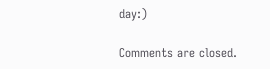day:)

Comments are closed.